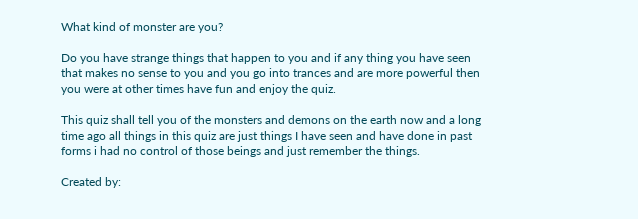What kind of monster are you?

Do you have strange things that happen to you and if any thing you have seen that makes no sense to you and you go into trances and are more powerful then you were at other times have fun and enjoy the quiz.

This quiz shall tell you of the monsters and demons on the earth now and a long time ago all things in this quiz are just things I have seen and have done in past forms i had no control of those beings and just remember the things.

Created by: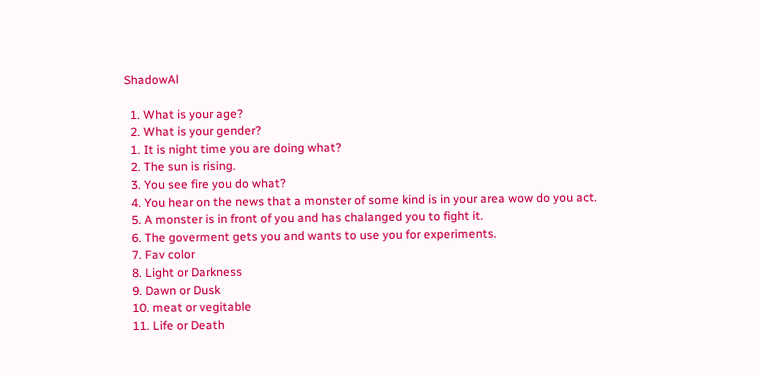ShadowAl

  1. What is your age?
  2. What is your gender?
  1. It is night time you are doing what?
  2. The sun is rising.
  3. You see fire you do what?
  4. You hear on the news that a monster of some kind is in your area wow do you act.
  5. A monster is in front of you and has chalanged you to fight it.
  6. The goverment gets you and wants to use you for experiments.
  7. Fav color
  8. Light or Darkness
  9. Dawn or Dusk
  10. meat or vegitable
  11. Life or Death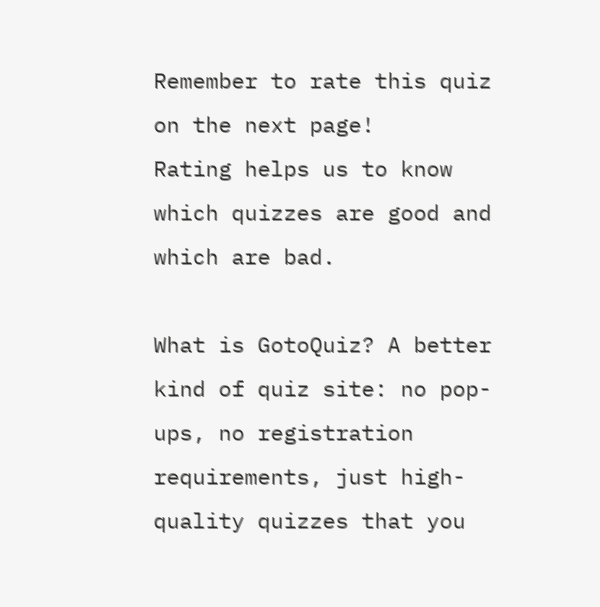Remember to rate this quiz on the next page!
Rating helps us to know which quizzes are good and which are bad.

What is GotoQuiz? A better kind of quiz site: no pop-ups, no registration requirements, just high-quality quizzes that you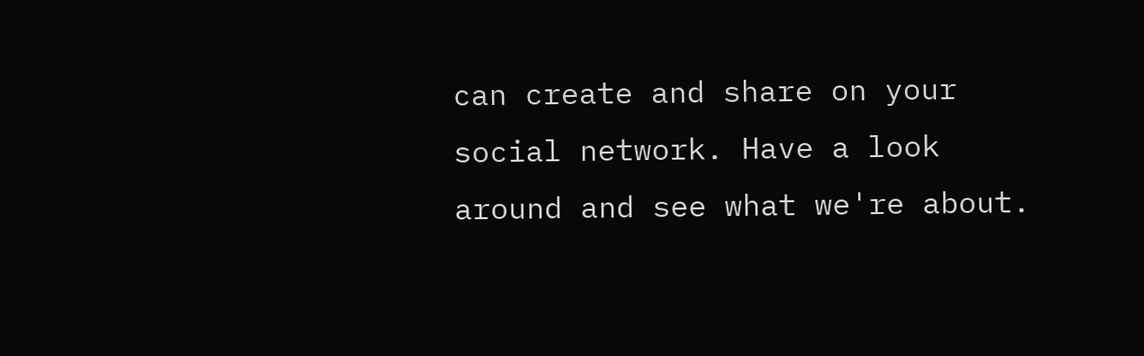can create and share on your social network. Have a look around and see what we're about.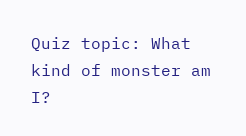Quiz topic: What kind of monster am I?